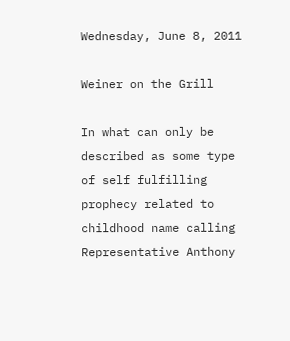Wednesday, June 8, 2011

Weiner on the Grill

In what can only be described as some type of self fulfilling prophecy related to childhood name calling Representative Anthony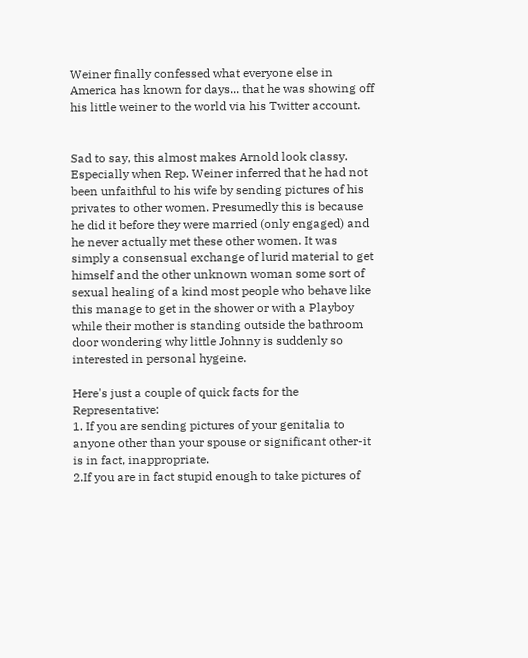Weiner finally confessed what everyone else in America has known for days... that he was showing off his little weiner to the world via his Twitter account.


Sad to say, this almost makes Arnold look classy. Especially when Rep. Weiner inferred that he had not been unfaithful to his wife by sending pictures of his privates to other women. Presumedly this is because he did it before they were married (only engaged) and he never actually met these other women. It was simply a consensual exchange of lurid material to get himself and the other unknown woman some sort of sexual healing of a kind most people who behave like this manage to get in the shower or with a Playboy while their mother is standing outside the bathroom door wondering why little Johnny is suddenly so interested in personal hygeine.

Here's just a couple of quick facts for the Representative:
1. If you are sending pictures of your genitalia to anyone other than your spouse or significant other-it is in fact, inappropriate.
2.If you are in fact stupid enough to take pictures of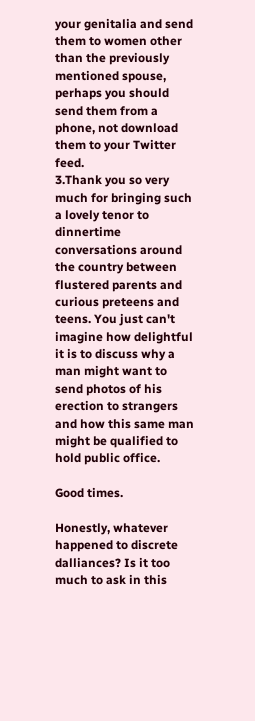your genitalia and send them to women other than the previously mentioned spouse, perhaps you should send them from a phone, not download them to your Twitter feed.
3.Thank you so very much for bringing such a lovely tenor to dinnertime conversations around the country between flustered parents and curious preteens and teens. You just can't imagine how delightful it is to discuss why a man might want to send photos of his erection to strangers and how this same man might be qualified to hold public office.

Good times.

Honestly, whatever happened to discrete dalliances? Is it too much to ask in this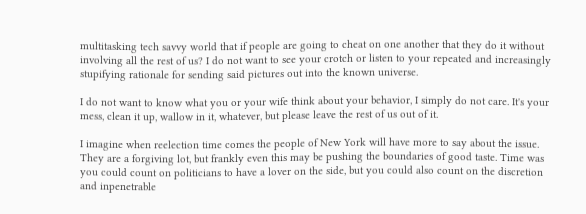multitasking tech savvy world that if people are going to cheat on one another that they do it without involving all the rest of us? I do not want to see your crotch or listen to your repeated and increasingly stupifying rationale for sending said pictures out into the known universe.

I do not want to know what you or your wife think about your behavior, I simply do not care. It's your mess, clean it up, wallow in it, whatever, but please leave the rest of us out of it.

I imagine when reelection time comes the people of New York will have more to say about the issue. They are a forgiving lot, but frankly even this may be pushing the boundaries of good taste. Time was you could count on politicians to have a lover on the side, but you could also count on the discretion and inpenetrable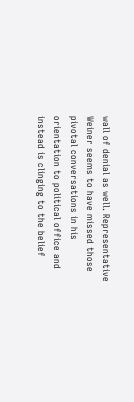wall of denial as well. Representative Weiner seems to have missed those pivotal conversations in his orientation to political office and instead is clinging to the belief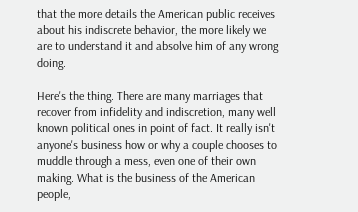that the more details the American public receives about his indiscrete behavior, the more likely we are to understand it and absolve him of any wrong doing.

Here's the thing. There are many marriages that recover from infidelity and indiscretion, many well known political ones in point of fact. It really isn't anyone's business how or why a couple chooses to muddle through a mess, even one of their own making. What is the business of the American people,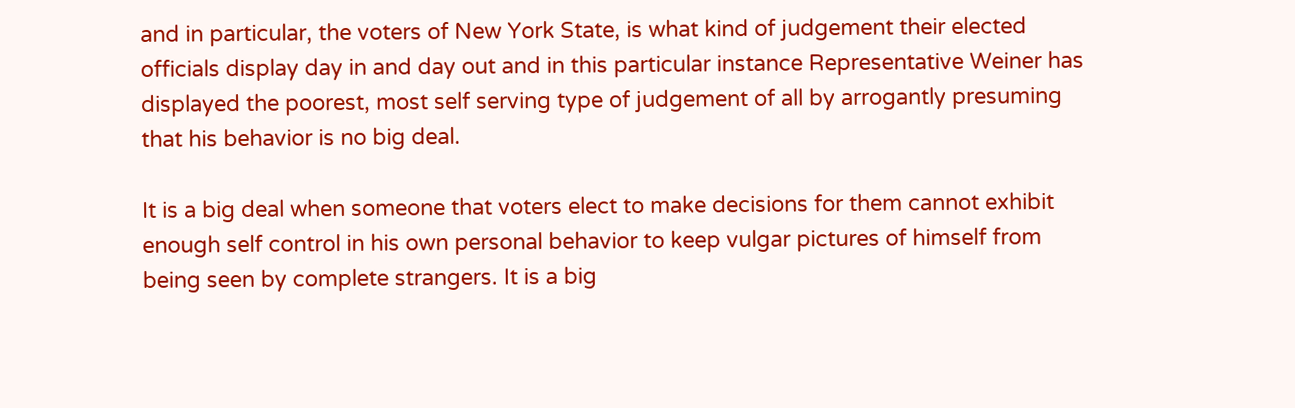and in particular, the voters of New York State, is what kind of judgement their elected officials display day in and day out and in this particular instance Representative Weiner has displayed the poorest, most self serving type of judgement of all by arrogantly presuming that his behavior is no big deal.

It is a big deal when someone that voters elect to make decisions for them cannot exhibit enough self control in his own personal behavior to keep vulgar pictures of himself from being seen by complete strangers. It is a big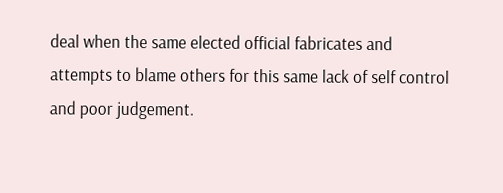deal when the same elected official fabricates and attempts to blame others for this same lack of self control and poor judgement.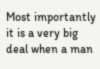Most importantly it is a very big deal when a man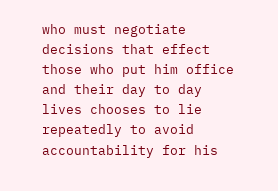who must negotiate decisions that effect those who put him office and their day to day lives chooses to lie repeatedly to avoid accountability for his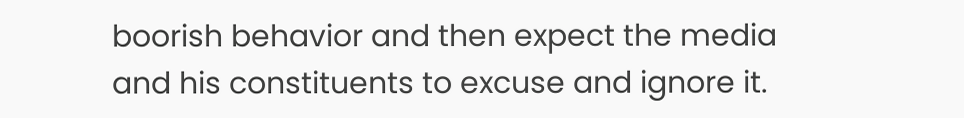boorish behavior and then expect the media and his constituents to excuse and ignore it.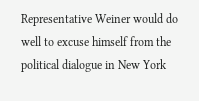Representative Weiner would do well to excuse himself from the political dialogue in New York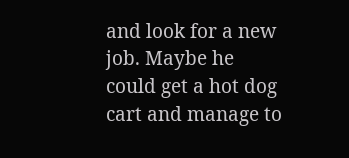and look for a new job. Maybe he could get a hot dog cart and manage to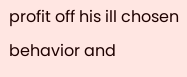profit off his ill chosen behavior and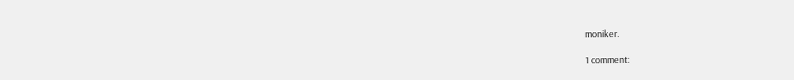moniker.

1 comment: